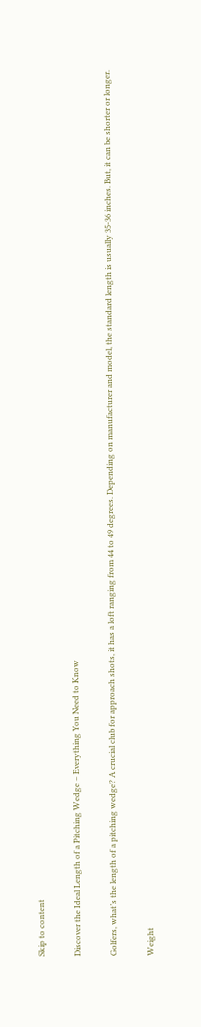Skip to content

Discover the Ideal Length of a Pitching Wedge – Everything You Need to Know

Golfers, what’s the length of a pitching wedge? A crucial club for approach shots, it has a loft ranging from 44 to 49 degrees. Depending on manufacturer and model, the standard length is usually 35-36 inches. But, it can be shorter or longer.

Weight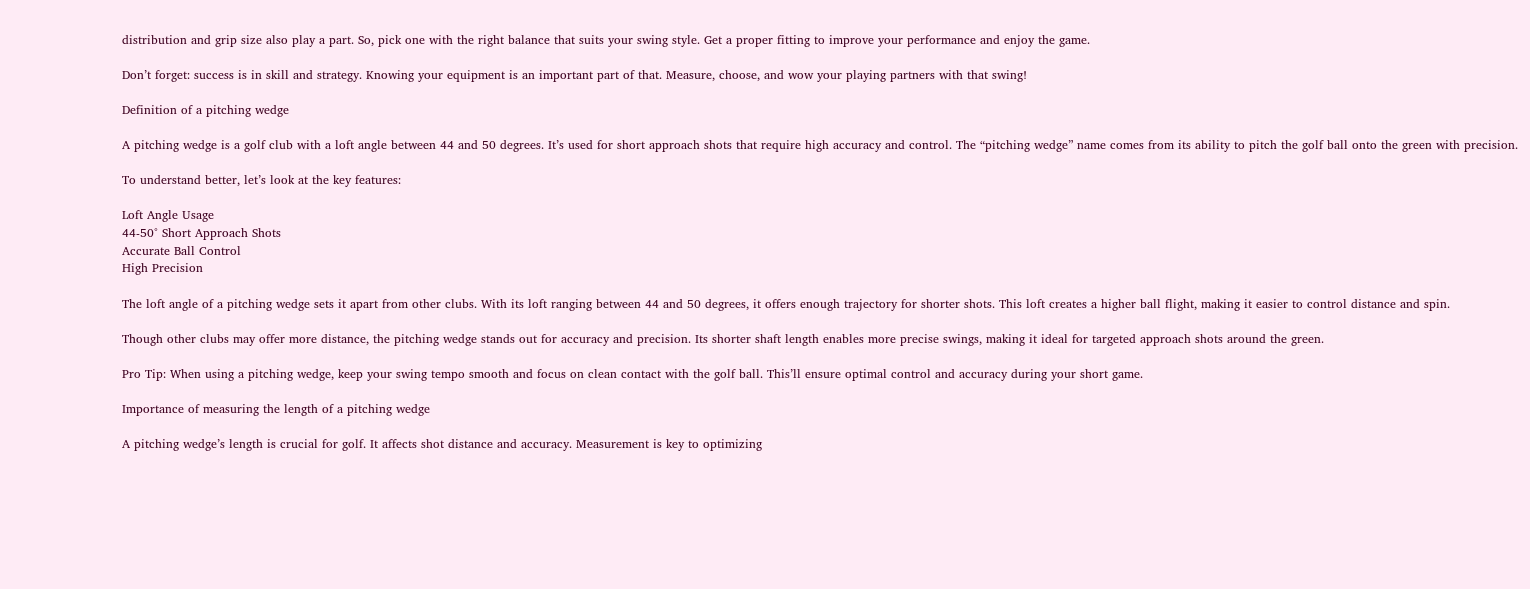distribution and grip size also play a part. So, pick one with the right balance that suits your swing style. Get a proper fitting to improve your performance and enjoy the game.

Don’t forget: success is in skill and strategy. Knowing your equipment is an important part of that. Measure, choose, and wow your playing partners with that swing!

Definition of a pitching wedge

A pitching wedge is a golf club with a loft angle between 44 and 50 degrees. It’s used for short approach shots that require high accuracy and control. The “pitching wedge” name comes from its ability to pitch the golf ball onto the green with precision.

To understand better, let’s look at the key features:

Loft Angle Usage
44-50° Short Approach Shots
Accurate Ball Control
High Precision

The loft angle of a pitching wedge sets it apart from other clubs. With its loft ranging between 44 and 50 degrees, it offers enough trajectory for shorter shots. This loft creates a higher ball flight, making it easier to control distance and spin.

Though other clubs may offer more distance, the pitching wedge stands out for accuracy and precision. Its shorter shaft length enables more precise swings, making it ideal for targeted approach shots around the green.

Pro Tip: When using a pitching wedge, keep your swing tempo smooth and focus on clean contact with the golf ball. This’ll ensure optimal control and accuracy during your short game.

Importance of measuring the length of a pitching wedge

A pitching wedge’s length is crucial for golf. It affects shot distance and accuracy. Measurement is key to optimizing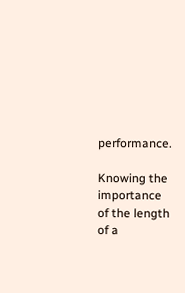performance.

Knowing the importance of the length of a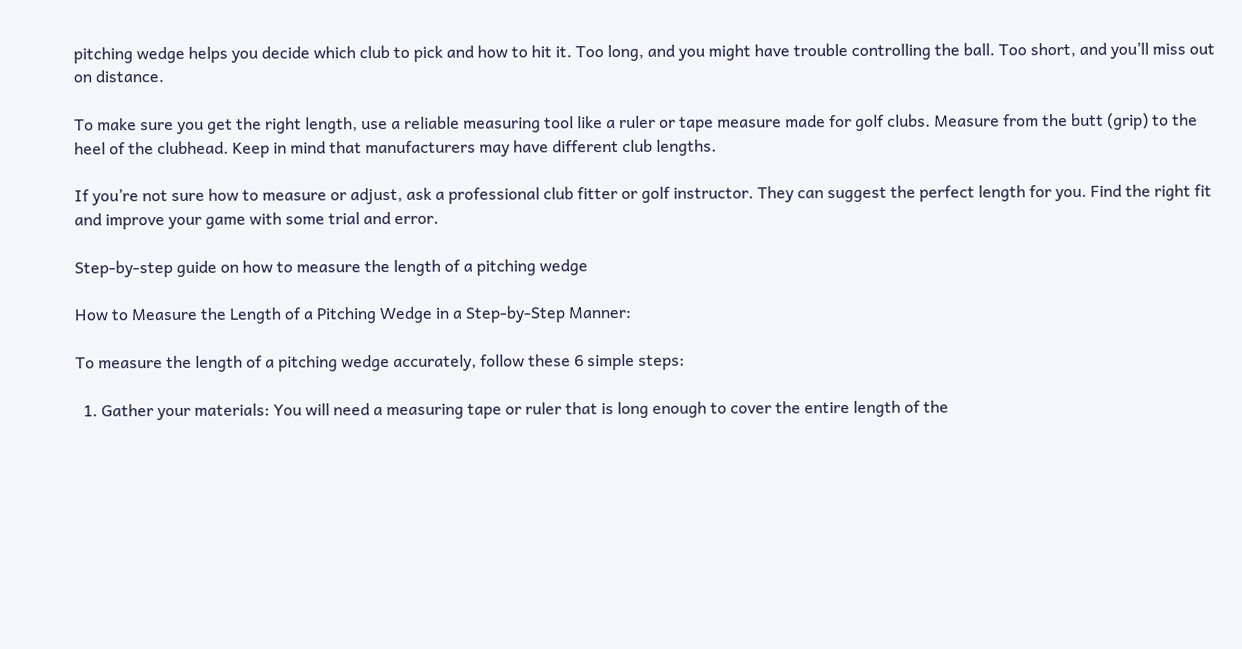pitching wedge helps you decide which club to pick and how to hit it. Too long, and you might have trouble controlling the ball. Too short, and you’ll miss out on distance.

To make sure you get the right length, use a reliable measuring tool like a ruler or tape measure made for golf clubs. Measure from the butt (grip) to the heel of the clubhead. Keep in mind that manufacturers may have different club lengths.

If you’re not sure how to measure or adjust, ask a professional club fitter or golf instructor. They can suggest the perfect length for you. Find the right fit and improve your game with some trial and error.

Step-by-step guide on how to measure the length of a pitching wedge

How to Measure the Length of a Pitching Wedge in a Step-by-Step Manner:

To measure the length of a pitching wedge accurately, follow these 6 simple steps:

  1. Gather your materials: You will need a measuring tape or ruler that is long enough to cover the entire length of the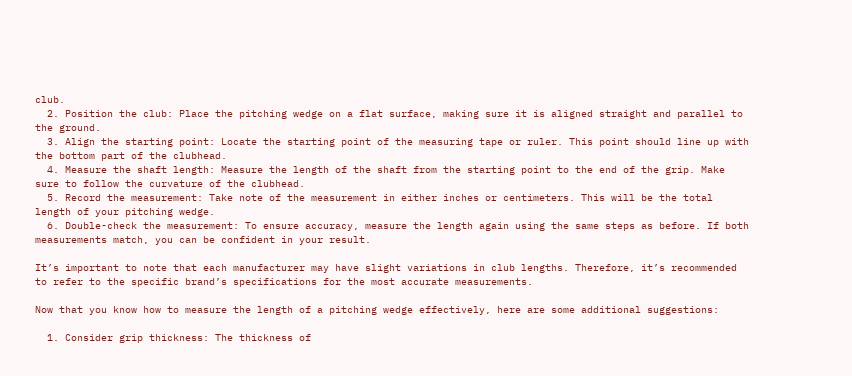club.
  2. Position the club: Place the pitching wedge on a flat surface, making sure it is aligned straight and parallel to the ground.
  3. Align the starting point: Locate the starting point of the measuring tape or ruler. This point should line up with the bottom part of the clubhead.
  4. Measure the shaft length: Measure the length of the shaft from the starting point to the end of the grip. Make sure to follow the curvature of the clubhead.
  5. Record the measurement: Take note of the measurement in either inches or centimeters. This will be the total length of your pitching wedge.
  6. Double-check the measurement: To ensure accuracy, measure the length again using the same steps as before. If both measurements match, you can be confident in your result.

It’s important to note that each manufacturer may have slight variations in club lengths. Therefore, it’s recommended to refer to the specific brand’s specifications for the most accurate measurements.

Now that you know how to measure the length of a pitching wedge effectively, here are some additional suggestions:

  1. Consider grip thickness: The thickness of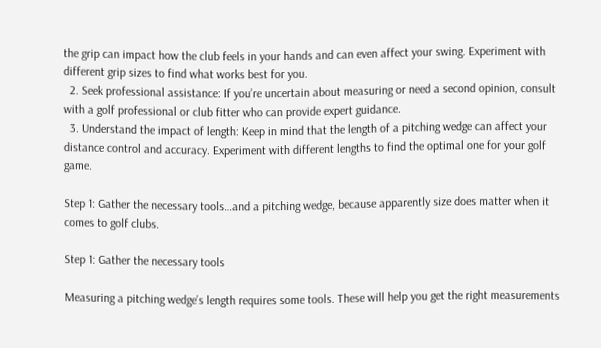the grip can impact how the club feels in your hands and can even affect your swing. Experiment with different grip sizes to find what works best for you.
  2. Seek professional assistance: If you’re uncertain about measuring or need a second opinion, consult with a golf professional or club fitter who can provide expert guidance.
  3. Understand the impact of length: Keep in mind that the length of a pitching wedge can affect your distance control and accuracy. Experiment with different lengths to find the optimal one for your golf game.

Step 1: Gather the necessary tools…and a pitching wedge, because apparently size does matter when it comes to golf clubs.

Step 1: Gather the necessary tools

Measuring a pitching wedge’s length requires some tools. These will help you get the right measurements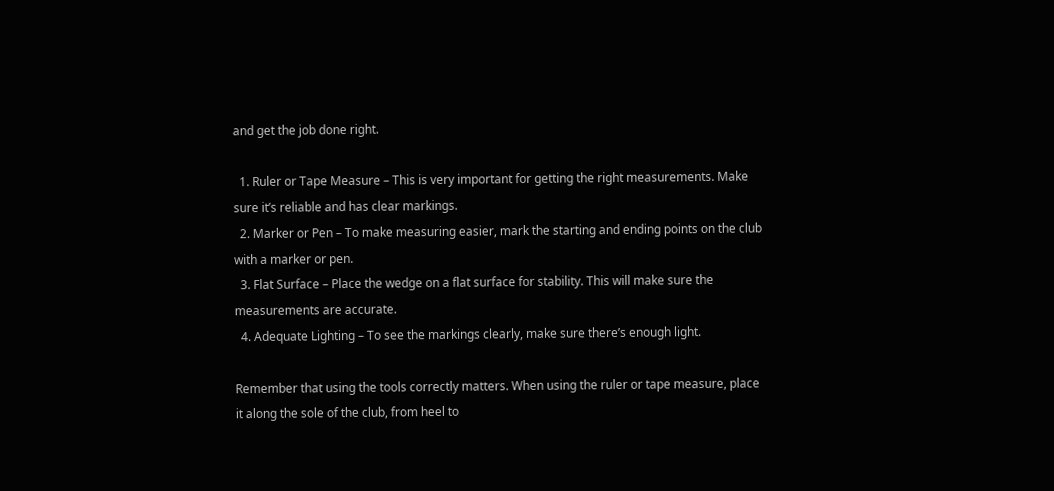and get the job done right.

  1. Ruler or Tape Measure – This is very important for getting the right measurements. Make sure it’s reliable and has clear markings.
  2. Marker or Pen – To make measuring easier, mark the starting and ending points on the club with a marker or pen.
  3. Flat Surface – Place the wedge on a flat surface for stability. This will make sure the measurements are accurate.
  4. Adequate Lighting – To see the markings clearly, make sure there’s enough light.

Remember that using the tools correctly matters. When using the ruler or tape measure, place it along the sole of the club, from heel to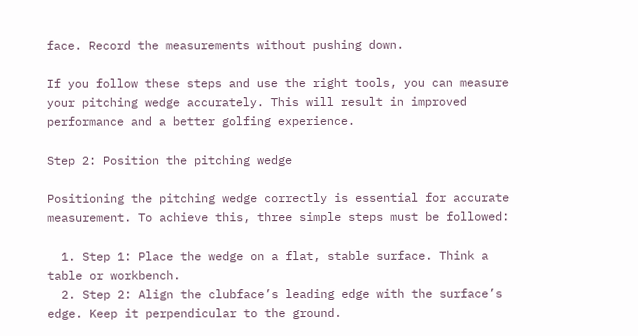face. Record the measurements without pushing down.

If you follow these steps and use the right tools, you can measure your pitching wedge accurately. This will result in improved performance and a better golfing experience.

Step 2: Position the pitching wedge

Positioning the pitching wedge correctly is essential for accurate measurement. To achieve this, three simple steps must be followed:

  1. Step 1: Place the wedge on a flat, stable surface. Think a table or workbench.
  2. Step 2: Align the clubface’s leading edge with the surface’s edge. Keep it perpendicular to the ground.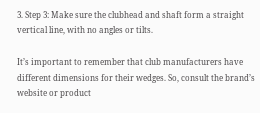3. Step 3: Make sure the clubhead and shaft form a straight vertical line, with no angles or tilts.

It’s important to remember that club manufacturers have different dimensions for their wedges. So, consult the brand’s website or product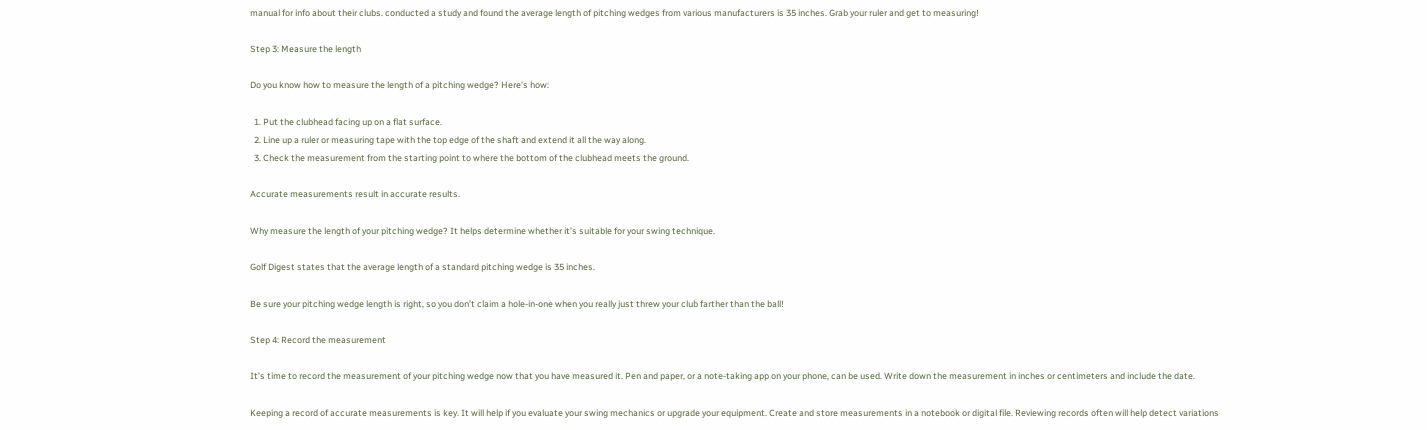manual for info about their clubs. conducted a study and found the average length of pitching wedges from various manufacturers is 35 inches. Grab your ruler and get to measuring!

Step 3: Measure the length

Do you know how to measure the length of a pitching wedge? Here’s how:

  1. Put the clubhead facing up on a flat surface.
  2. Line up a ruler or measuring tape with the top edge of the shaft and extend it all the way along.
  3. Check the measurement from the starting point to where the bottom of the clubhead meets the ground.

Accurate measurements result in accurate results.

Why measure the length of your pitching wedge? It helps determine whether it’s suitable for your swing technique.

Golf Digest states that the average length of a standard pitching wedge is 35 inches.

Be sure your pitching wedge length is right, so you don’t claim a hole-in-one when you really just threw your club farther than the ball!

Step 4: Record the measurement

It’s time to record the measurement of your pitching wedge now that you have measured it. Pen and paper, or a note-taking app on your phone, can be used. Write down the measurement in inches or centimeters and include the date.

Keeping a record of accurate measurements is key. It will help if you evaluate your swing mechanics or upgrade your equipment. Create and store measurements in a notebook or digital file. Reviewing records often will help detect variations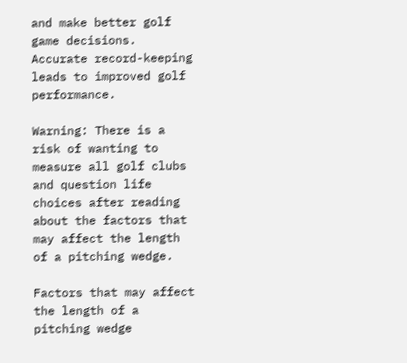and make better golf game decisions. Accurate record-keeping leads to improved golf performance.

Warning: There is a risk of wanting to measure all golf clubs and question life choices after reading about the factors that may affect the length of a pitching wedge.

Factors that may affect the length of a pitching wedge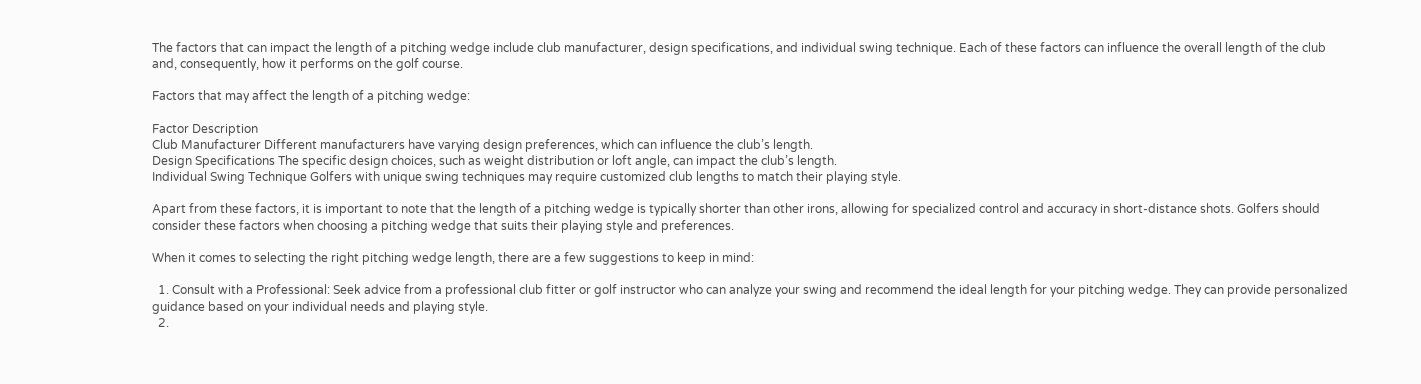The factors that can impact the length of a pitching wedge include club manufacturer, design specifications, and individual swing technique. Each of these factors can influence the overall length of the club and, consequently, how it performs on the golf course.

Factors that may affect the length of a pitching wedge:

Factor Description
Club Manufacturer Different manufacturers have varying design preferences, which can influence the club’s length.
Design Specifications The specific design choices, such as weight distribution or loft angle, can impact the club’s length.
Individual Swing Technique Golfers with unique swing techniques may require customized club lengths to match their playing style.

Apart from these factors, it is important to note that the length of a pitching wedge is typically shorter than other irons, allowing for specialized control and accuracy in short-distance shots. Golfers should consider these factors when choosing a pitching wedge that suits their playing style and preferences.

When it comes to selecting the right pitching wedge length, there are a few suggestions to keep in mind:

  1. Consult with a Professional: Seek advice from a professional club fitter or golf instructor who can analyze your swing and recommend the ideal length for your pitching wedge. They can provide personalized guidance based on your individual needs and playing style.
  2.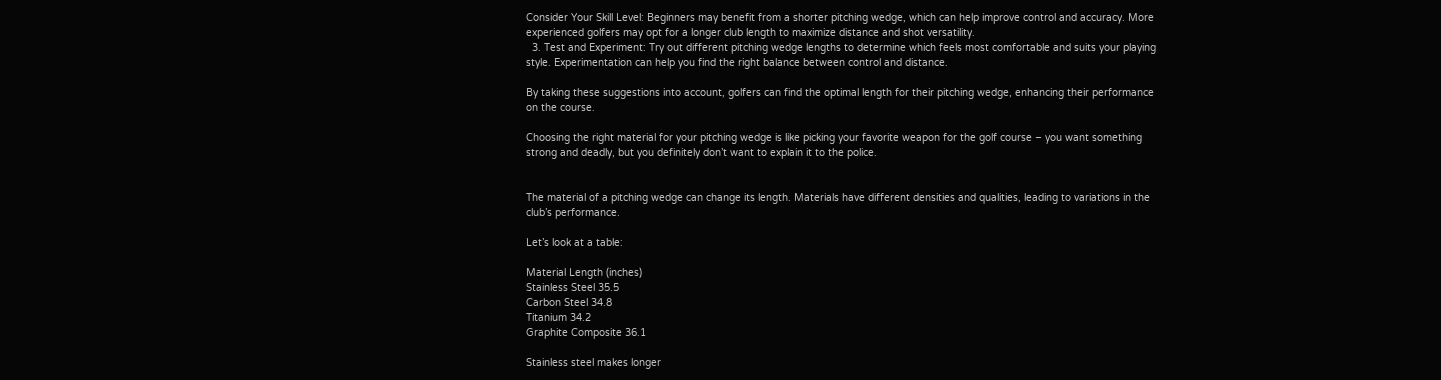Consider Your Skill Level: Beginners may benefit from a shorter pitching wedge, which can help improve control and accuracy. More experienced golfers may opt for a longer club length to maximize distance and shot versatility.
  3. Test and Experiment: Try out different pitching wedge lengths to determine which feels most comfortable and suits your playing style. Experimentation can help you find the right balance between control and distance.

By taking these suggestions into account, golfers can find the optimal length for their pitching wedge, enhancing their performance on the course.

Choosing the right material for your pitching wedge is like picking your favorite weapon for the golf course – you want something strong and deadly, but you definitely don’t want to explain it to the police.


The material of a pitching wedge can change its length. Materials have different densities and qualities, leading to variations in the club’s performance.

Let’s look at a table:

Material Length (inches)
Stainless Steel 35.5
Carbon Steel 34.8
Titanium 34.2
Graphite Composite 36.1

Stainless steel makes longer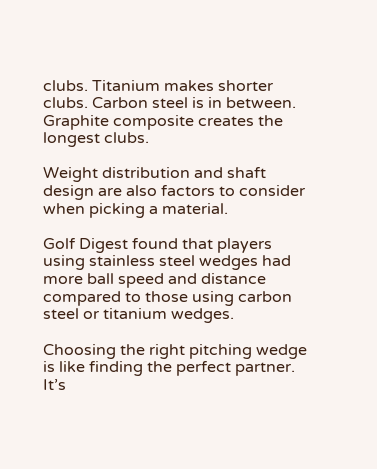clubs. Titanium makes shorter clubs. Carbon steel is in between. Graphite composite creates the longest clubs.

Weight distribution and shaft design are also factors to consider when picking a material.

Golf Digest found that players using stainless steel wedges had more ball speed and distance compared to those using carbon steel or titanium wedges.

Choosing the right pitching wedge is like finding the perfect partner. It’s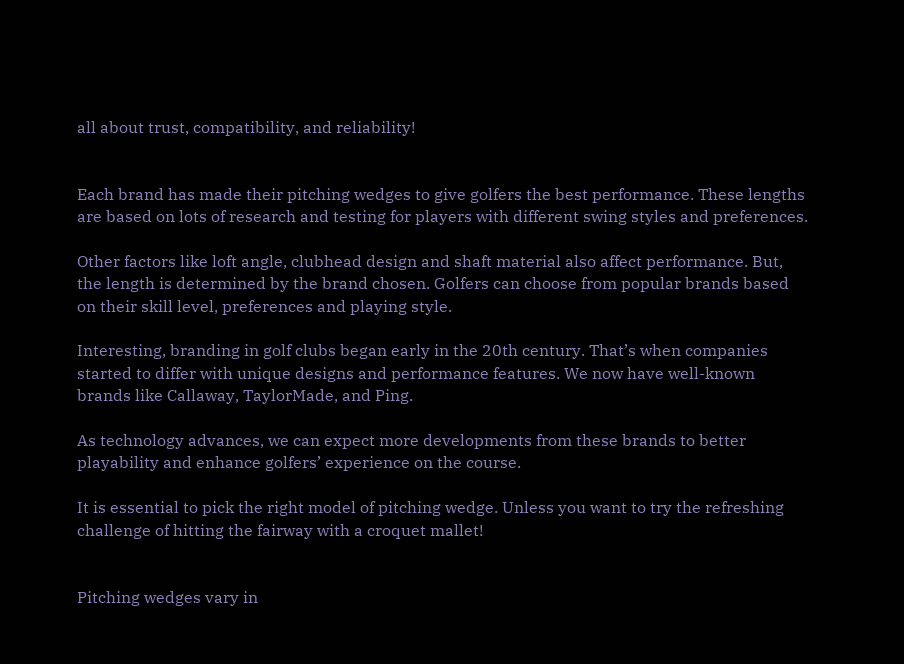all about trust, compatibility, and reliability!


Each brand has made their pitching wedges to give golfers the best performance. These lengths are based on lots of research and testing for players with different swing styles and preferences.

Other factors like loft angle, clubhead design and shaft material also affect performance. But, the length is determined by the brand chosen. Golfers can choose from popular brands based on their skill level, preferences and playing style.

Interesting, branding in golf clubs began early in the 20th century. That’s when companies started to differ with unique designs and performance features. We now have well-known brands like Callaway, TaylorMade, and Ping.

As technology advances, we can expect more developments from these brands to better playability and enhance golfers’ experience on the course.

It is essential to pick the right model of pitching wedge. Unless you want to try the refreshing challenge of hitting the fairway with a croquet mallet!


Pitching wedges vary in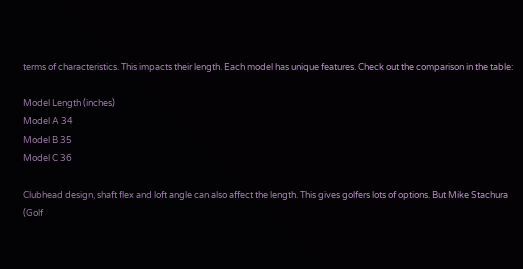terms of characteristics. This impacts their length. Each model has unique features. Check out the comparison in the table:

Model Length (inches)
Model A 34
Model B 35
Model C 36

Clubhead design, shaft flex and loft angle can also affect the length. This gives golfers lots of options. But Mike Stachura (Golf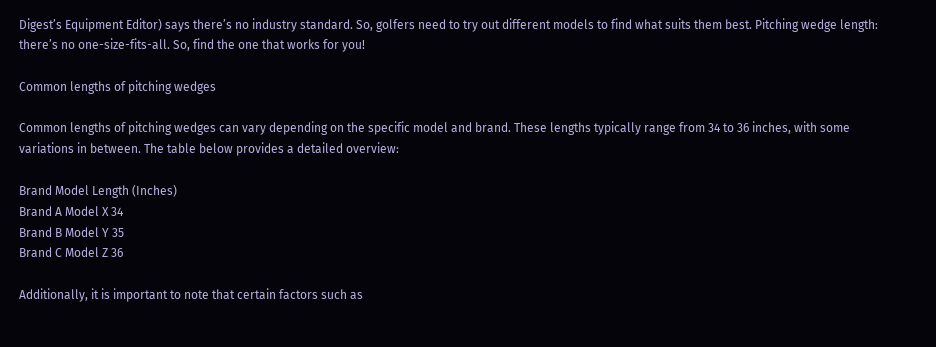Digest’s Equipment Editor) says there’s no industry standard. So, golfers need to try out different models to find what suits them best. Pitching wedge length: there’s no one-size-fits-all. So, find the one that works for you!

Common lengths of pitching wedges

Common lengths of pitching wedges can vary depending on the specific model and brand. These lengths typically range from 34 to 36 inches, with some variations in between. The table below provides a detailed overview:

Brand Model Length (Inches)
Brand A Model X 34
Brand B Model Y 35
Brand C Model Z 36

Additionally, it is important to note that certain factors such as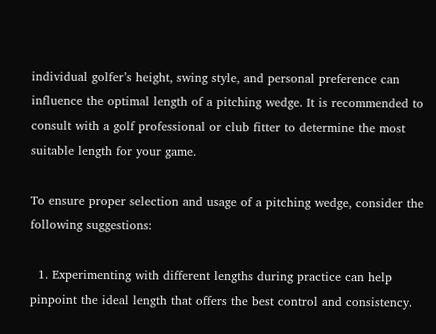individual golfer’s height, swing style, and personal preference can influence the optimal length of a pitching wedge. It is recommended to consult with a golf professional or club fitter to determine the most suitable length for your game.

To ensure proper selection and usage of a pitching wedge, consider the following suggestions:

  1. Experimenting with different lengths during practice can help pinpoint the ideal length that offers the best control and consistency.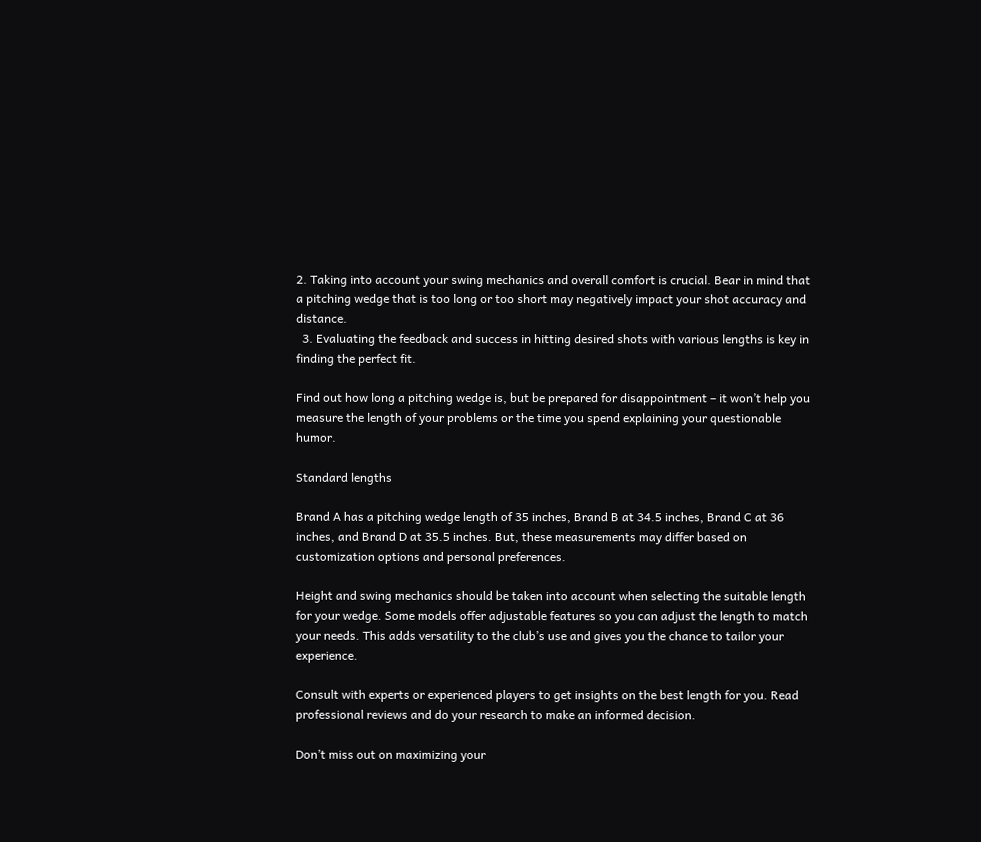2. Taking into account your swing mechanics and overall comfort is crucial. Bear in mind that a pitching wedge that is too long or too short may negatively impact your shot accuracy and distance.
  3. Evaluating the feedback and success in hitting desired shots with various lengths is key in finding the perfect fit.

Find out how long a pitching wedge is, but be prepared for disappointment – it won’t help you measure the length of your problems or the time you spend explaining your questionable humor.

Standard lengths

Brand A has a pitching wedge length of 35 inches, Brand B at 34.5 inches, Brand C at 36 inches, and Brand D at 35.5 inches. But, these measurements may differ based on customization options and personal preferences.

Height and swing mechanics should be taken into account when selecting the suitable length for your wedge. Some models offer adjustable features so you can adjust the length to match your needs. This adds versatility to the club’s use and gives you the chance to tailor your experience.

Consult with experts or experienced players to get insights on the best length for you. Read professional reviews and do your research to make an informed decision.

Don’t miss out on maximizing your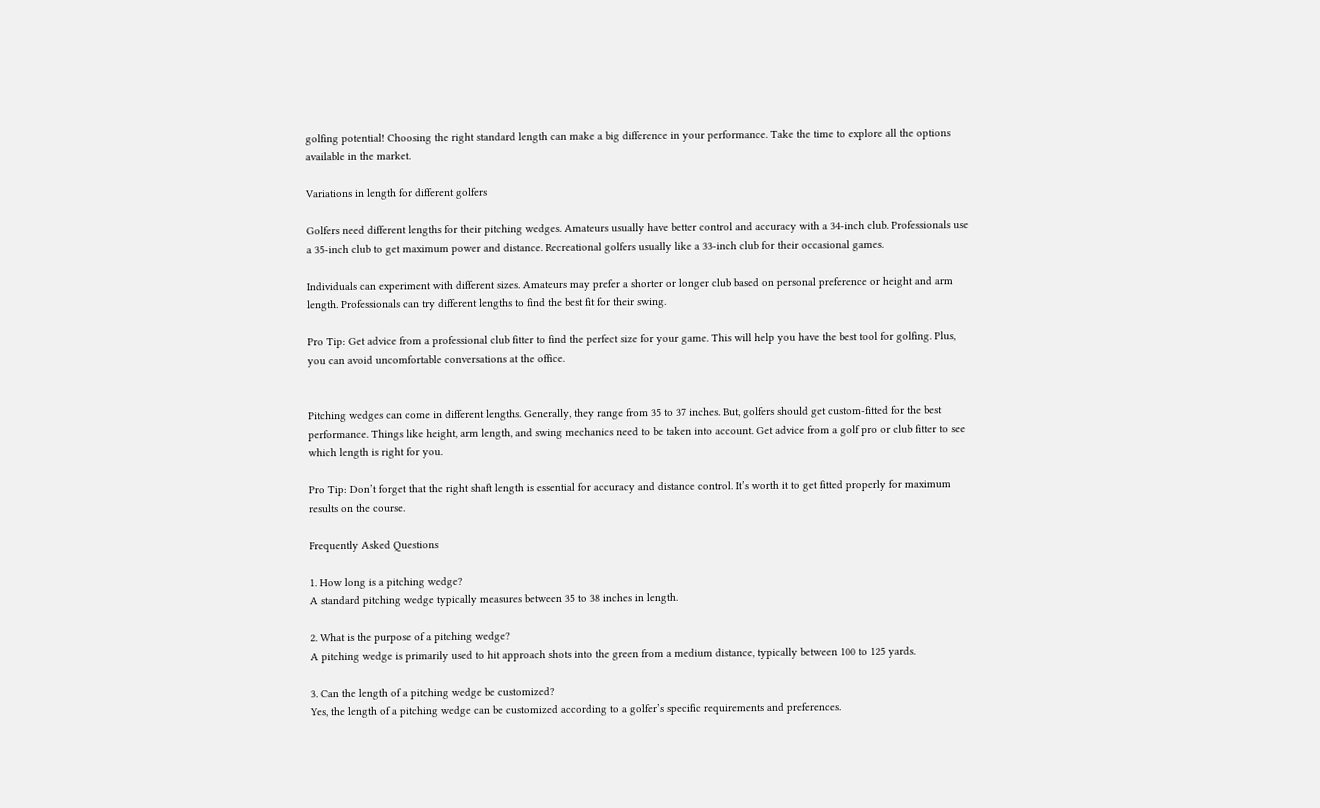golfing potential! Choosing the right standard length can make a big difference in your performance. Take the time to explore all the options available in the market.

Variations in length for different golfers

Golfers need different lengths for their pitching wedges. Amateurs usually have better control and accuracy with a 34-inch club. Professionals use a 35-inch club to get maximum power and distance. Recreational golfers usually like a 33-inch club for their occasional games.

Individuals can experiment with different sizes. Amateurs may prefer a shorter or longer club based on personal preference or height and arm length. Professionals can try different lengths to find the best fit for their swing.

Pro Tip: Get advice from a professional club fitter to find the perfect size for your game. This will help you have the best tool for golfing. Plus, you can avoid uncomfortable conversations at the office.


Pitching wedges can come in different lengths. Generally, they range from 35 to 37 inches. But, golfers should get custom-fitted for the best performance. Things like height, arm length, and swing mechanics need to be taken into account. Get advice from a golf pro or club fitter to see which length is right for you.

Pro Tip: Don’t forget that the right shaft length is essential for accuracy and distance control. It’s worth it to get fitted properly for maximum results on the course.

Frequently Asked Questions

1. How long is a pitching wedge?
A standard pitching wedge typically measures between 35 to 38 inches in length.

2. What is the purpose of a pitching wedge?
A pitching wedge is primarily used to hit approach shots into the green from a medium distance, typically between 100 to 125 yards.

3. Can the length of a pitching wedge be customized?
Yes, the length of a pitching wedge can be customized according to a golfer’s specific requirements and preferences.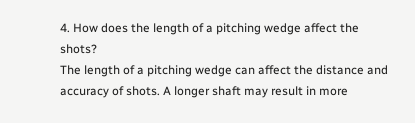4. How does the length of a pitching wedge affect the shots?
The length of a pitching wedge can affect the distance and accuracy of shots. A longer shaft may result in more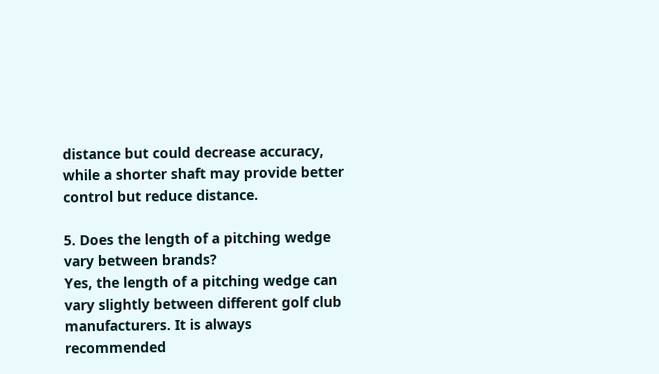distance but could decrease accuracy, while a shorter shaft may provide better control but reduce distance.

5. Does the length of a pitching wedge vary between brands?
Yes, the length of a pitching wedge can vary slightly between different golf club manufacturers. It is always recommended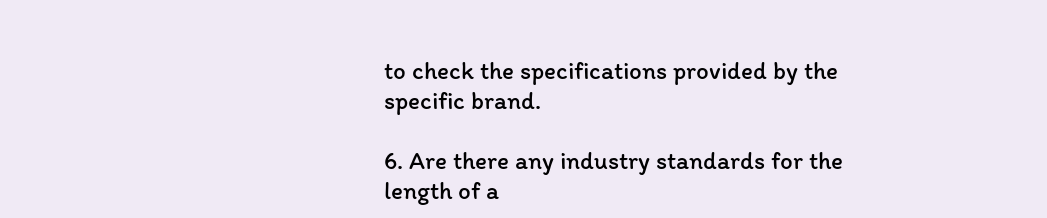to check the specifications provided by the specific brand.

6. Are there any industry standards for the length of a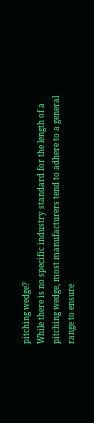pitching wedge?
While there is no specific industry standard for the length of a pitching wedge, most manufacturers tend to adhere to a general range to ensure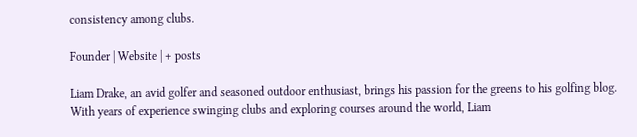consistency among clubs.

Founder | Website | + posts

Liam Drake, an avid golfer and seasoned outdoor enthusiast, brings his passion for the greens to his golfing blog. With years of experience swinging clubs and exploring courses around the world, Liam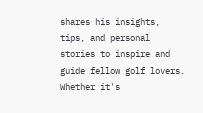shares his insights, tips, and personal stories to inspire and guide fellow golf lovers. Whether it's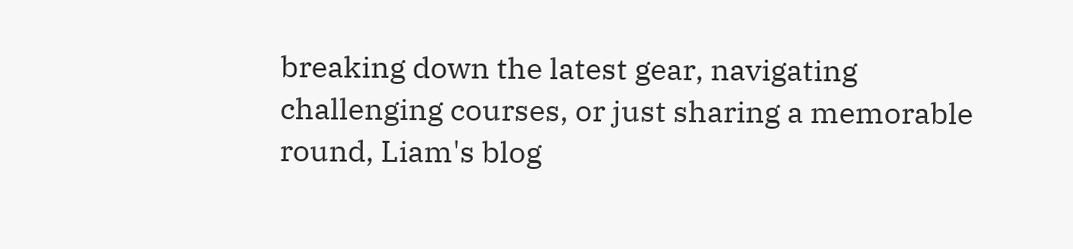breaking down the latest gear, navigating challenging courses, or just sharing a memorable round, Liam's blog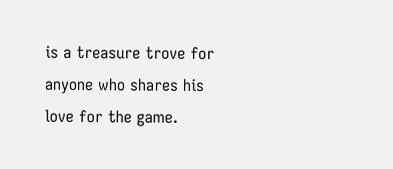is a treasure trove for anyone who shares his love for the game.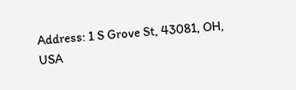Address: 1 S Grove St, 43081, OH, USA